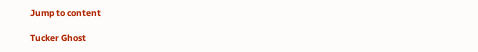Jump to content

Tucker Ghost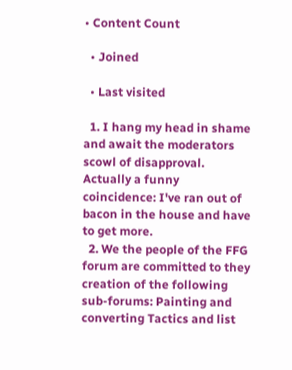• Content Count

  • Joined

  • Last visited

  1. I hang my head in shame and await the moderators scowl of disapproval. Actually a funny coincidence: I've ran out of bacon in the house and have to get more.
  2. We the people of the FFG forum are committed to they creation of the following sub-forums: Painting and converting Tactics and list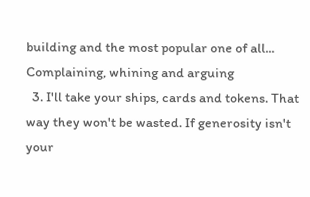building and the most popular one of all... Complaining, whining and arguing
  3. I'll take your ships, cards and tokens. That way they won't be wasted. If generosity isn't your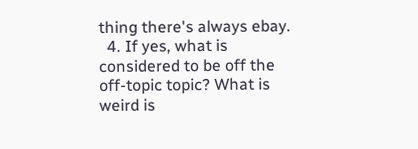thing there's always ebay.
  4. If yes, what is considered to be off the off-topic topic? What is weird is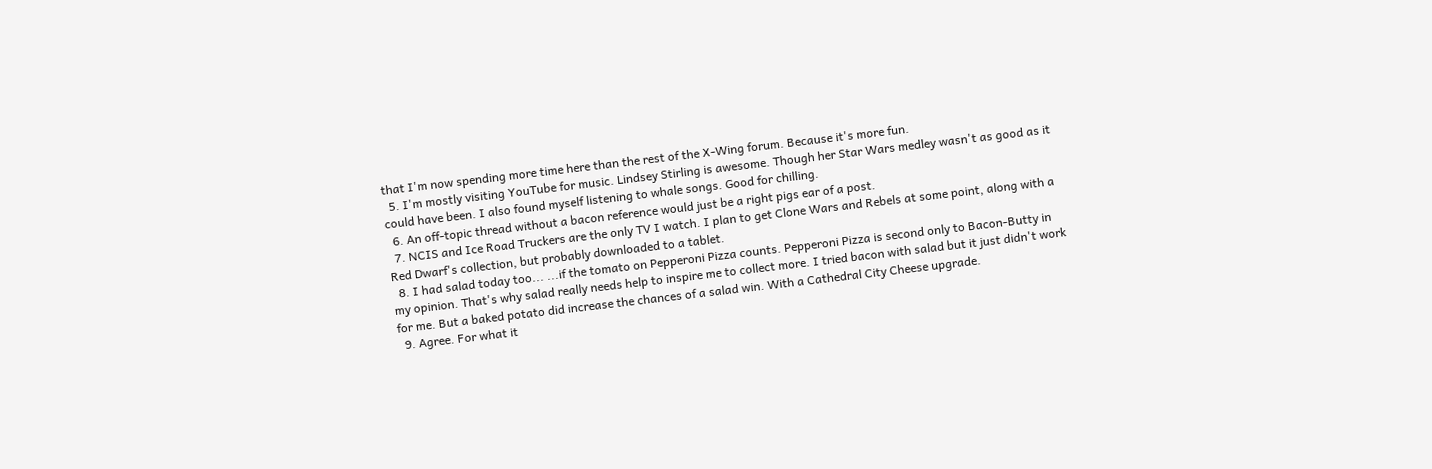that I'm now spending more time here than the rest of the X-Wing forum. Because it's more fun.
  5. I'm mostly visiting YouTube for music. Lindsey Stirling is awesome. Though her Star Wars medley wasn't as good as it could have been. I also found myself listening to whale songs. Good for chilling.
  6. An off-topic thread without a bacon reference would just be a right pigs ear of a post.
  7. NCIS and Ice Road Truckers are the only TV I watch. I plan to get Clone Wars and Rebels at some point, along with a Red Dwarf's collection, but probably downloaded to a tablet.
  8. I had salad today too... ...if the tomato on Pepperoni Pizza counts. Pepperoni Pizza is second only to Bacon-Butty in my opinion. That's why salad really needs help to inspire me to collect more. I tried bacon with salad but it just didn't work for me. But a baked potato did increase the chances of a salad win. With a Cathedral City Cheese upgrade.
  9. Agree. For what it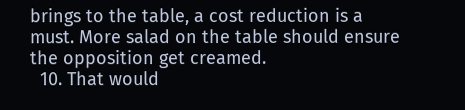brings to the table, a cost reduction is a must. More salad on the table should ensure the opposition get creamed.
  10. That would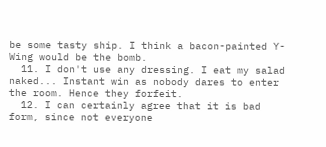be some tasty ship. I think a bacon-painted Y-Wing would be the bomb.
  11. I don't use any dressing. I eat my salad naked... Instant win as nobody dares to enter the room. Hence they forfeit.
  12. I can certainly agree that it is bad form, since not everyone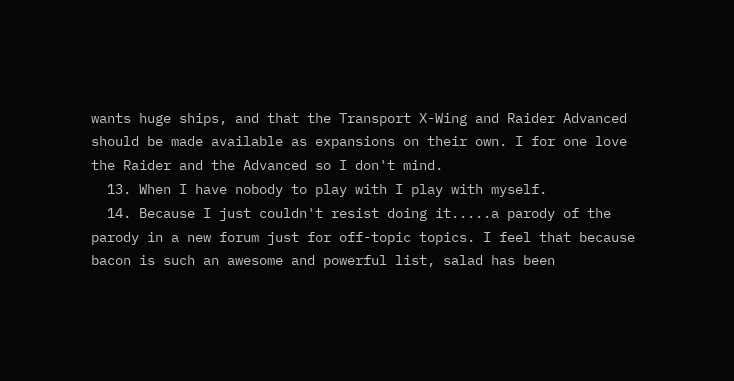wants huge ships, and that the Transport X-Wing and Raider Advanced should be made available as expansions on their own. I for one love the Raider and the Advanced so I don't mind.
  13. When I have nobody to play with I play with myself.
  14. Because I just couldn't resist doing it.....a parody of the parody in a new forum just for off-topic topics. I feel that because bacon is such an awesome and powerful list, salad has been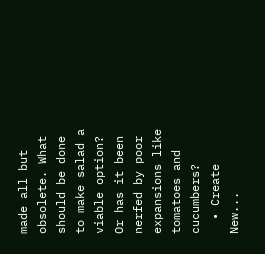made all but obsolete. What should be done to make salad a viable option? Or has it been nerfed by poor expansions like tomatoes and cucumbers?
  • Create New...